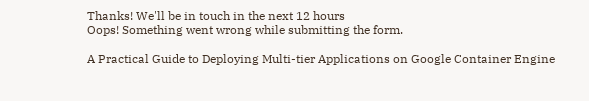Thanks! We'll be in touch in the next 12 hours
Oops! Something went wrong while submitting the form.

A Practical Guide to Deploying Multi-tier Applications on Google Container Engine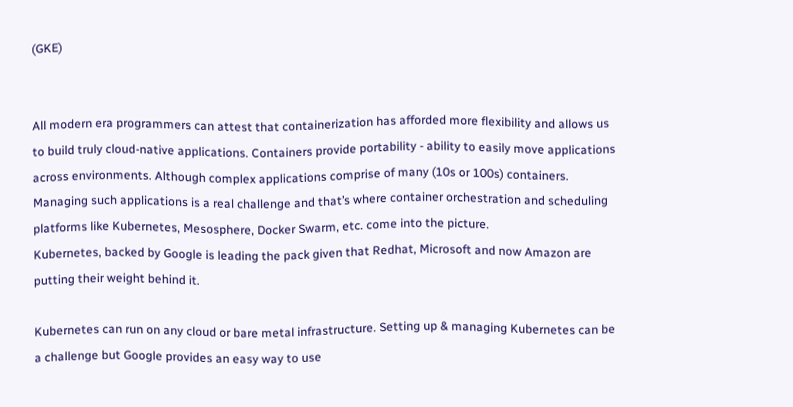(GKE)


All modern era programmers can attest that containerization has afforded more flexibility and allows us to build truly cloud-native applications. Containers provide portability - ability to easily move applications across environments. Although complex applications comprise of many (10s or 100s) containers. Managing such applications is a real challenge and that’s where container orchestration and scheduling platforms like Kubernetes, Mesosphere, Docker Swarm, etc. come into the picture.
Kubernetes, backed by Google is leading the pack given that Redhat, Microsoft and now Amazon are putting their weight behind it.

Kubernetes can run on any cloud or bare metal infrastructure. Setting up & managing Kubernetes can be a challenge but Google provides an easy way to use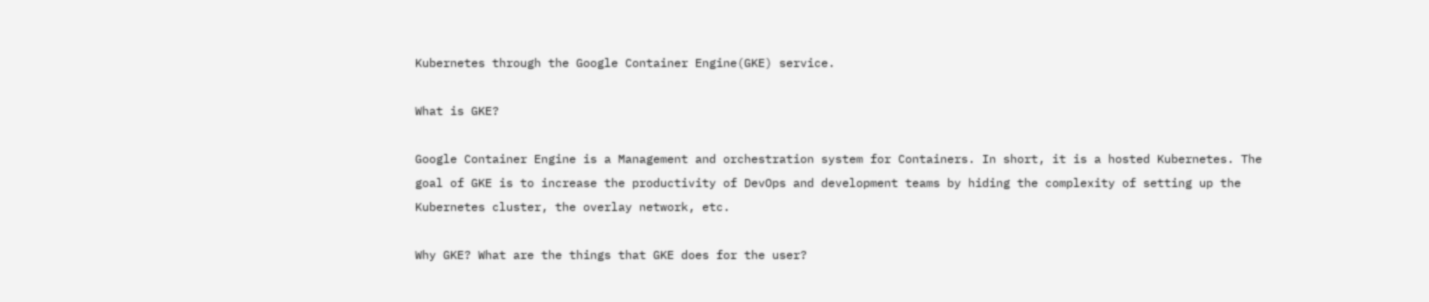Kubernetes through the Google Container Engine(GKE) service.

What is GKE?

Google Container Engine is a Management and orchestration system for Containers. In short, it is a hosted Kubernetes. The goal of GKE is to increase the productivity of DevOps and development teams by hiding the complexity of setting up the Kubernetes cluster, the overlay network, etc.

Why GKE? What are the things that GKE does for the user?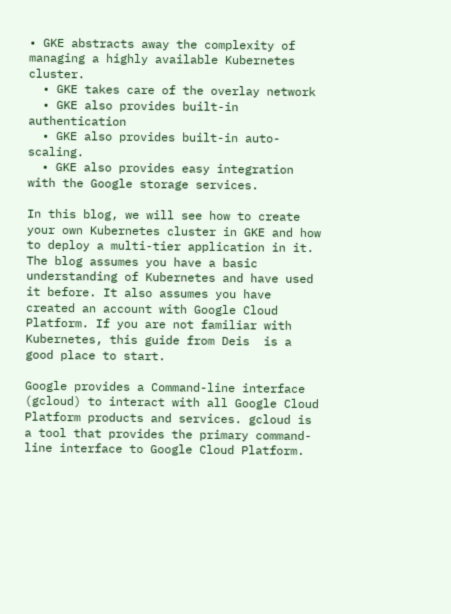• GKE abstracts away the complexity of managing a highly available Kubernetes cluster.
  • GKE takes care of the overlay network
  • GKE also provides built-in authentication
  • GKE also provides built-in auto-scaling.
  • GKE also provides easy integration with the Google storage services.

In this blog, we will see how to create your own Kubernetes cluster in GKE and how to deploy a multi-tier application in it. The blog assumes you have a basic understanding of Kubernetes and have used it before. It also assumes you have created an account with Google Cloud Platform. If you are not familiar with Kubernetes, this guide from Deis  is a good place to start.

Google provides a Command-line interface (gcloud) to interact with all Google Cloud Platform products and services. gcloud is a tool that provides the primary command-line interface to Google Cloud Platform.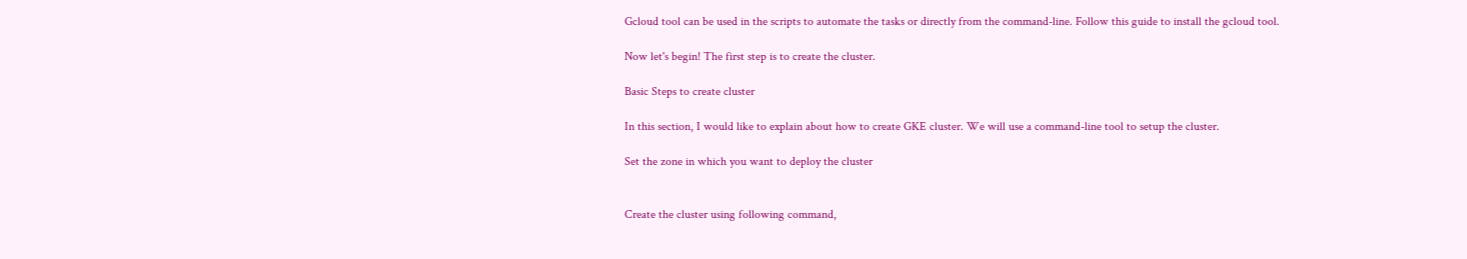Gcloud tool can be used in the scripts to automate the tasks or directly from the command-line. Follow this guide to install the gcloud tool.

Now let's begin! The first step is to create the cluster.

Basic Steps to create cluster

In this section, I would like to explain about how to create GKE cluster. We will use a command-line tool to setup the cluster.

Set the zone in which you want to deploy the cluster


Create the cluster using following command,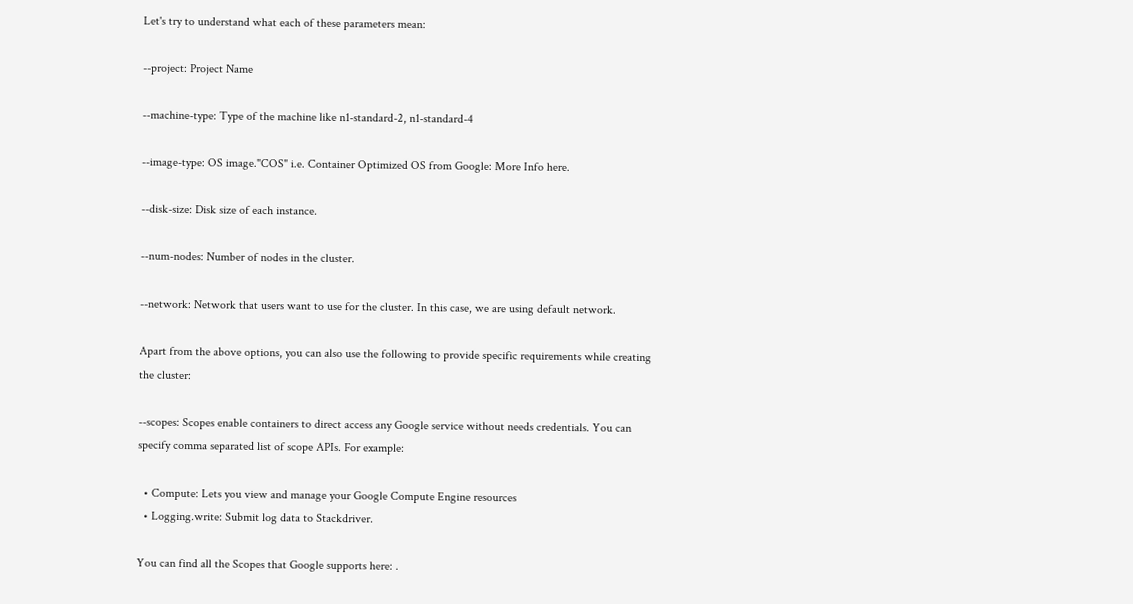Let's try to understand what each of these parameters mean:

--project: Project Name

--machine-type: Type of the machine like n1-standard-2, n1-standard-4

--image-type: OS image."COS" i.e. Container Optimized OS from Google: More Info here.

--disk-size: Disk size of each instance.

--num-nodes: Number of nodes in the cluster.

--network: Network that users want to use for the cluster. In this case, we are using default network.

Apart from the above options, you can also use the following to provide specific requirements while creating the cluster:

--scopes: Scopes enable containers to direct access any Google service without needs credentials. You can specify comma separated list of scope APIs. For example:

  • Compute: Lets you view and manage your Google Compute Engine resources
  • Logging.write: Submit log data to Stackdriver.

You can find all the Scopes that Google supports here: .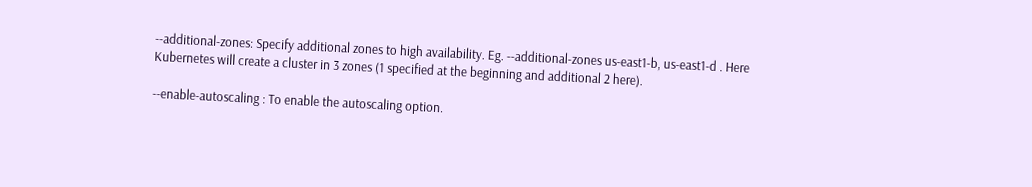--additional-zones: Specify additional zones to high availability. Eg. --additional-zones us-east1-b, us-east1-d . Here Kubernetes will create a cluster in 3 zones (1 specified at the beginning and additional 2 here).

--enable-autoscaling : To enable the autoscaling option.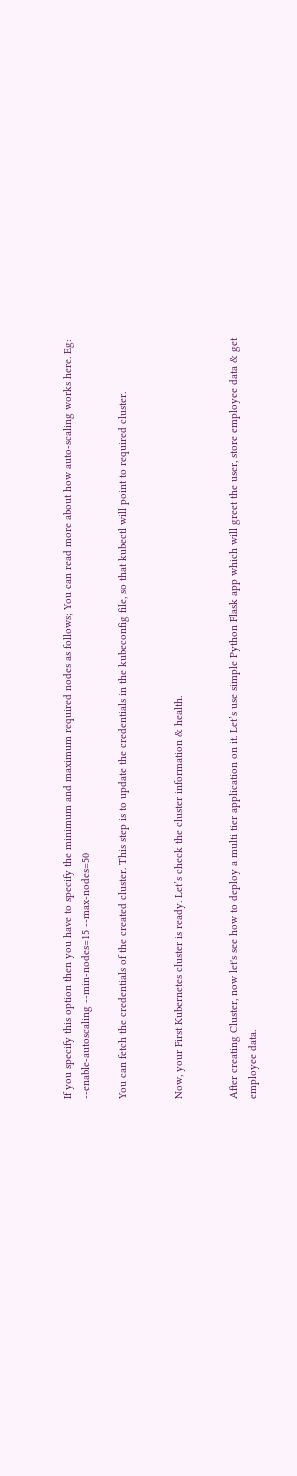If you specify this option then you have to specify the minimum and maximum required nodes as follows; You can read more about how auto-scaling works here. Eg:   --enable-autoscaling --min-nodes=15 --max-nodes=50

You can fetch the credentials of the created cluster. This step is to update the credentials in the kubeconfig file, so that kubectl will point to required cluster.


Now, your First Kubernetes cluster is ready. Let’s check the cluster information & health.


After creating Cluster, now let's see how to deploy a multi tier application on it. Let’s use simple Python Flask app which will greet the user, store employee data & get employee data.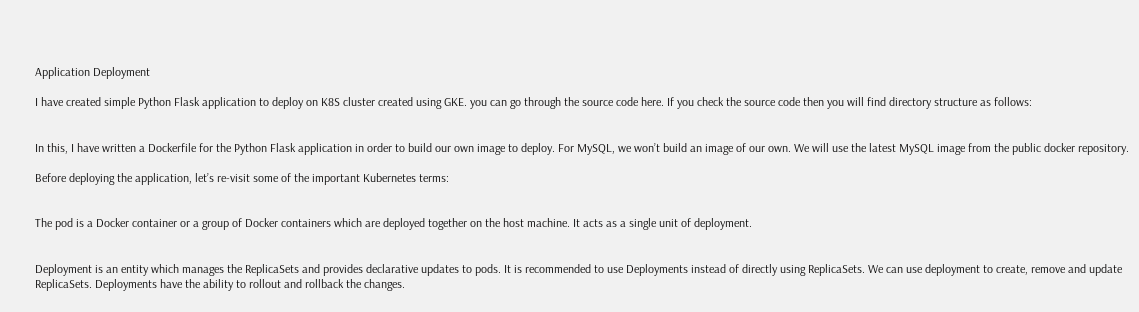Application Deployment

I have created simple Python Flask application to deploy on K8S cluster created using GKE. you can go through the source code here. If you check the source code then you will find directory structure as follows:


In this, I have written a Dockerfile for the Python Flask application in order to build our own image to deploy. For MySQL, we won’t build an image of our own. We will use the latest MySQL image from the public docker repository.

Before deploying the application, let’s re-visit some of the important Kubernetes terms:


The pod is a Docker container or a group of Docker containers which are deployed together on the host machine. It acts as a single unit of deployment.


Deployment is an entity which manages the ReplicaSets and provides declarative updates to pods. It is recommended to use Deployments instead of directly using ReplicaSets. We can use deployment to create, remove and update ReplicaSets. Deployments have the ability to rollout and rollback the changes.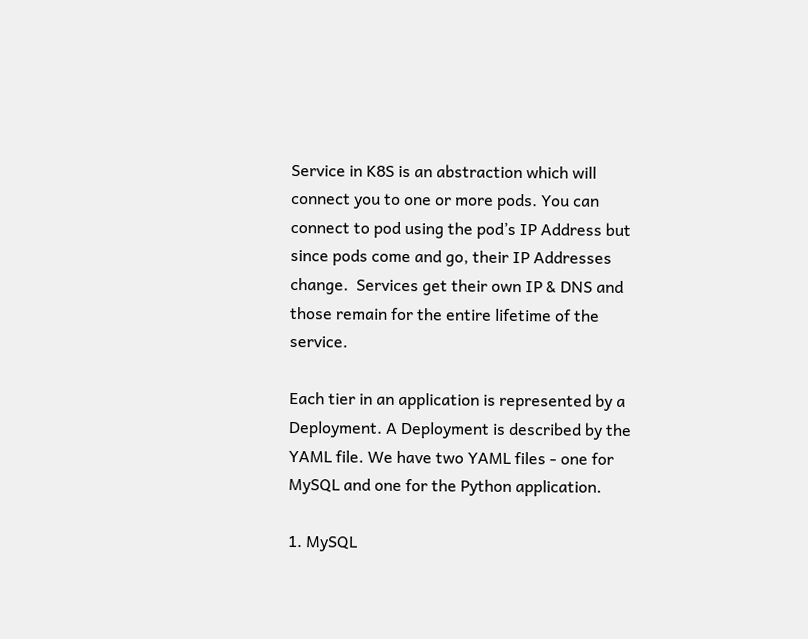Service in K8S is an abstraction which will connect you to one or more pods. You can connect to pod using the pod’s IP Address but since pods come and go, their IP Addresses change.  Services get their own IP & DNS and those remain for the entire lifetime of the service.

Each tier in an application is represented by a Deployment. A Deployment is described by the YAML file. We have two YAML files - one for MySQL and one for the Python application.

1. MySQL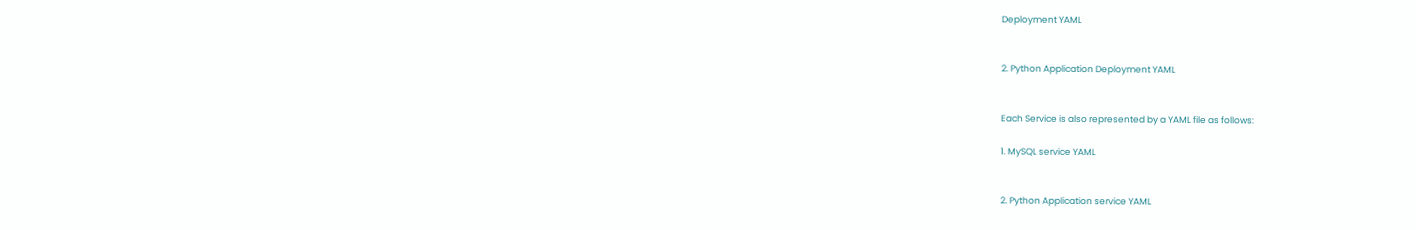Deployment YAML


2. Python Application Deployment YAML


Each Service is also represented by a YAML file as follows:

1. MySQL service YAML


2. Python Application service YAML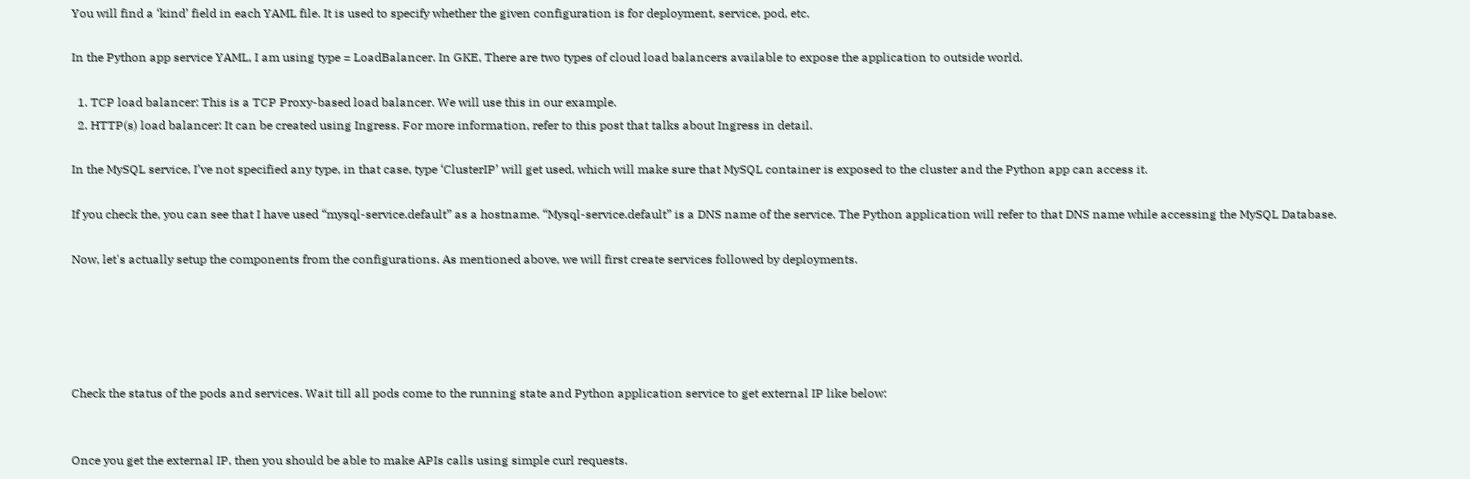You will find a ‘kind’ field in each YAML file. It is used to specify whether the given configuration is for deployment, service, pod, etc.

In the Python app service YAML, I am using type = LoadBalancer. In GKE, There are two types of cloud load balancers available to expose the application to outside world.

  1. TCP load balancer: This is a TCP Proxy-based load balancer. We will use this in our example.
  2. HTTP(s) load balancer: It can be created using Ingress. For more information, refer to this post that talks about Ingress in detail.

In the MySQL service, I’ve not specified any type, in that case, type ‘ClusterIP’ will get used, which will make sure that MySQL container is exposed to the cluster and the Python app can access it.

If you check the, you can see that I have used “mysql-service.default” as a hostname. “Mysql-service.default” is a DNS name of the service. The Python application will refer to that DNS name while accessing the MySQL Database.

Now, let's actually setup the components from the configurations. As mentioned above, we will first create services followed by deployments.





Check the status of the pods and services. Wait till all pods come to the running state and Python application service to get external IP like below:


Once you get the external IP, then you should be able to make APIs calls using simple curl requests.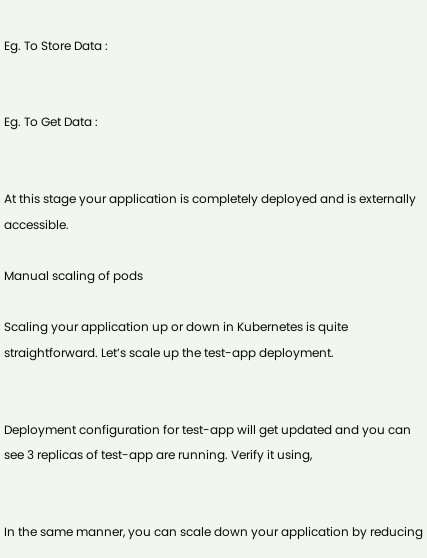Eg. To Store Data :


Eg. To Get Data :


At this stage your application is completely deployed and is externally accessible.

Manual scaling of pods

Scaling your application up or down in Kubernetes is quite straightforward. Let’s scale up the test-app deployment.


Deployment configuration for test-app will get updated and you can see 3 replicas of test-app are running. Verify it using,


In the same manner, you can scale down your application by reducing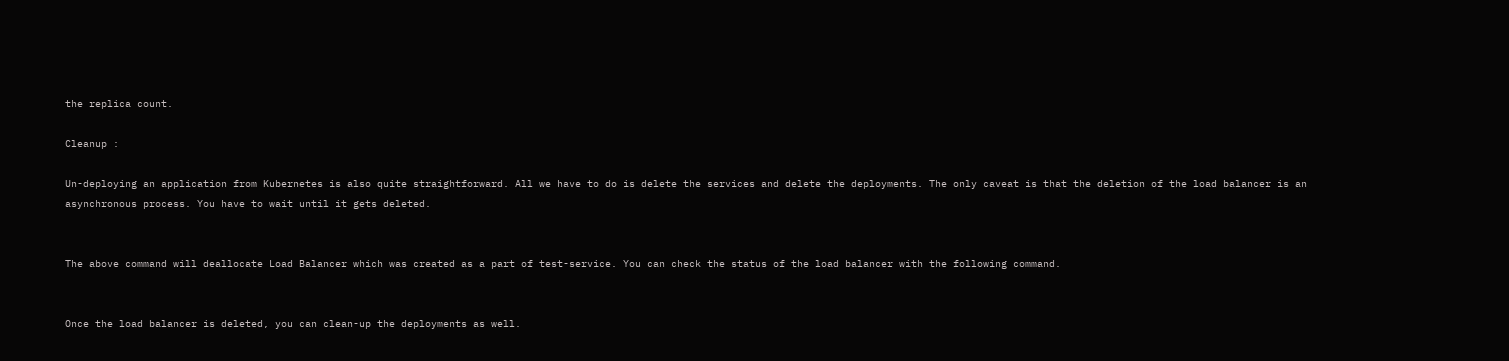the replica count.

Cleanup :

Un-deploying an application from Kubernetes is also quite straightforward. All we have to do is delete the services and delete the deployments. The only caveat is that the deletion of the load balancer is an asynchronous process. You have to wait until it gets deleted.


The above command will deallocate Load Balancer which was created as a part of test-service. You can check the status of the load balancer with the following command.


Once the load balancer is deleted, you can clean-up the deployments as well.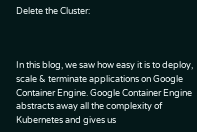Delete the Cluster:



In this blog, we saw how easy it is to deploy, scale & terminate applications on Google Container Engine. Google Container Engine abstracts away all the complexity of Kubernetes and gives us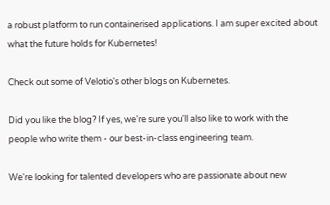a robust platform to run containerised applications. I am super excited about what the future holds for Kubernetes!

Check out some of Velotio's other blogs on Kubernetes.

Did you like the blog? If yes, we're sure you'll also like to work with the people who write them - our best-in-class engineering team.

We're looking for talented developers who are passionate about new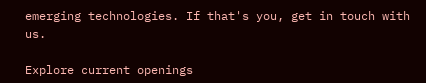emerging technologies. If that's you, get in touch with us.

Explore current openings